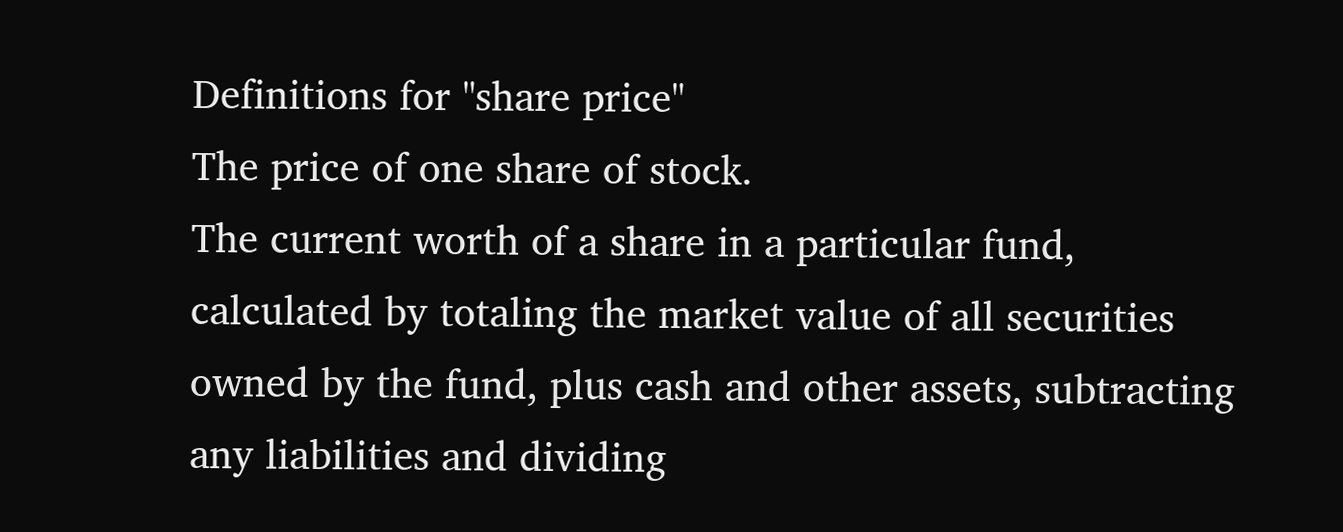Definitions for "share price"
The price of one share of stock.
The current worth of a share in a particular fund, calculated by totaling the market value of all securities owned by the fund, plus cash and other assets, subtracting any liabilities and dividing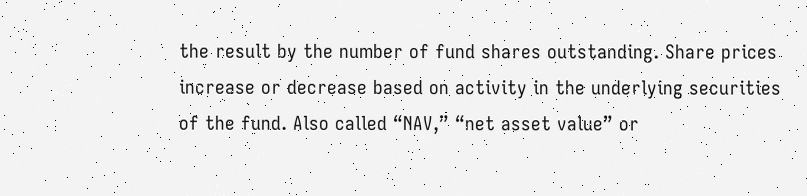the result by the number of fund shares outstanding. Share prices increase or decrease based on activity in the underlying securities of the fund. Also called “NAV,” “net asset value” or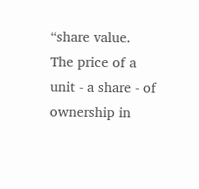“share value.
The price of a unit - a share - of ownership in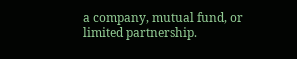a company, mutual fund, or limited partnership.